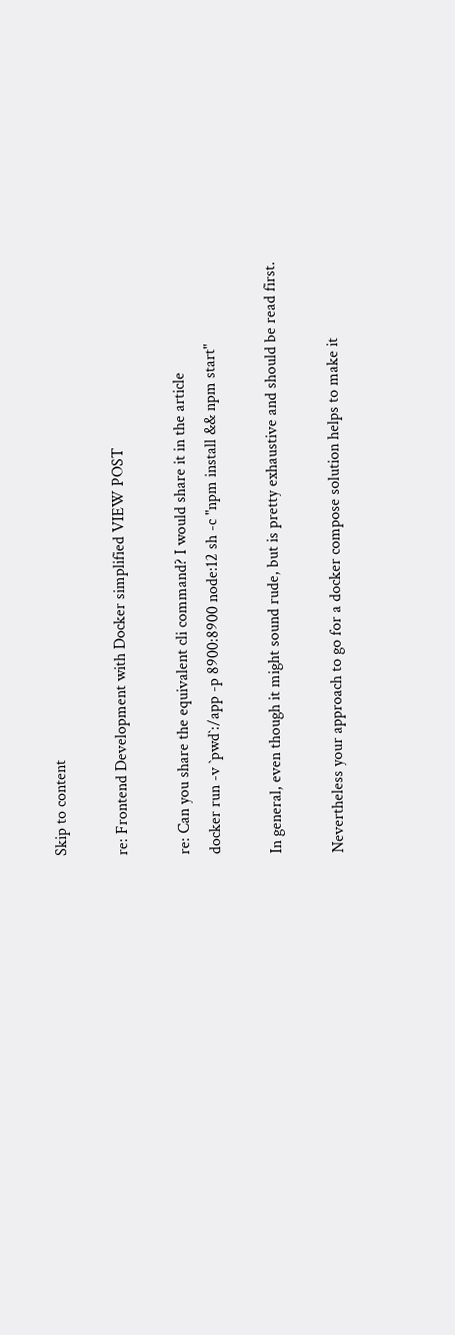Skip to content

re: Frontend Development with Docker simplified VIEW POST

re: Can you share the equivalent cli command? I would share it in the article
docker run -v `pwd`:/app -p 8900:8900 node:12 sh -c "npm install && npm start"

In general, even though it might sound rude, but is pretty exhaustive and should be read first.

Nevertheless your approach to go for a docker compose solution helps to make it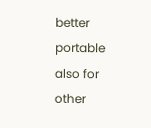better portable also for other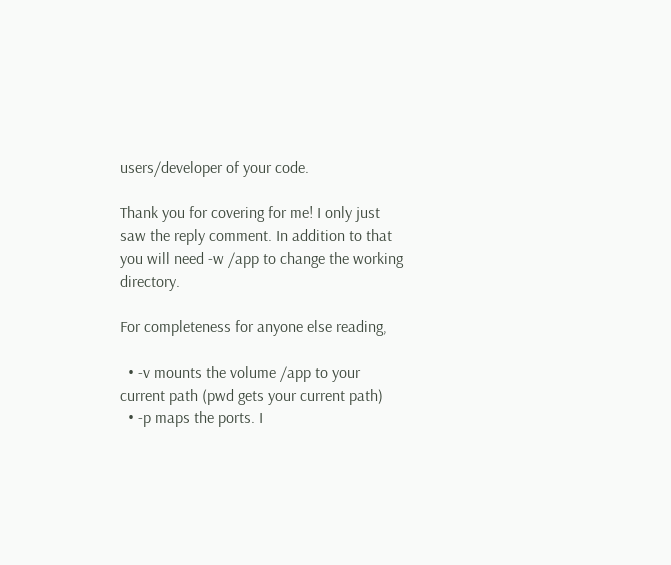users/developer of your code.

Thank you for covering for me! I only just saw the reply comment. In addition to that you will need -w /app to change the working directory.

For completeness for anyone else reading,

  • -v mounts the volume /app to your current path (pwd gets your current path)
  • -p maps the ports. I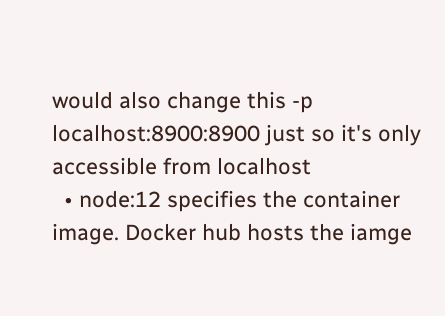would also change this -p localhost:8900:8900 just so it's only accessible from localhost
  • node:12 specifies the container image. Docker hub hosts the iamge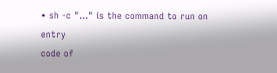• sh -c "..." is the command to run on entry
code of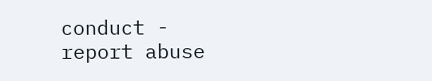conduct - report abuse